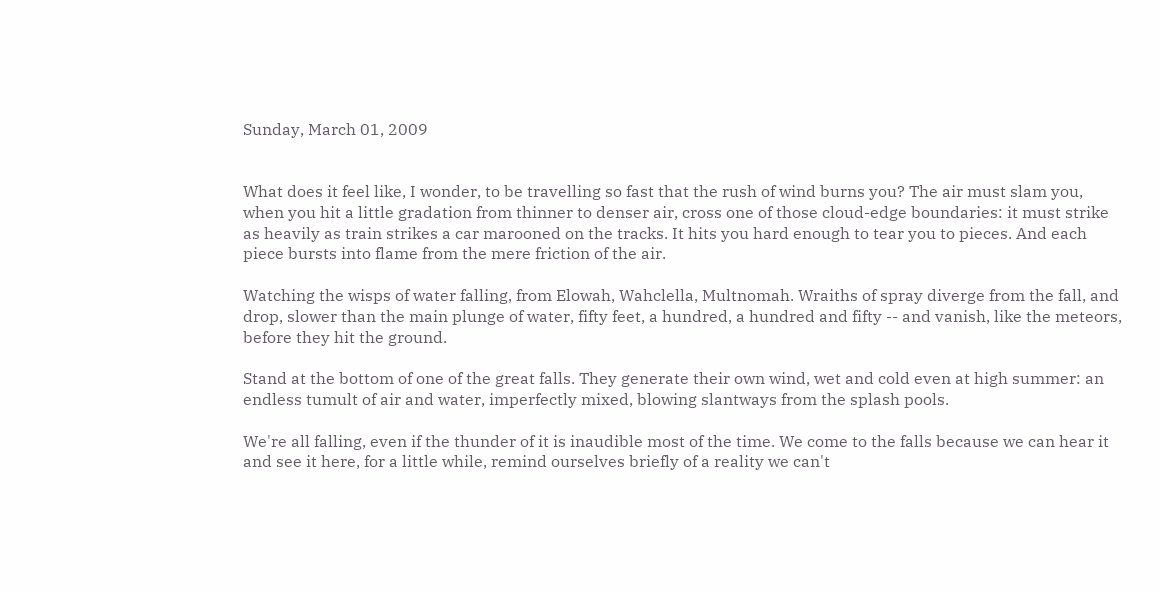Sunday, March 01, 2009


What does it feel like, I wonder, to be travelling so fast that the rush of wind burns you? The air must slam you, when you hit a little gradation from thinner to denser air, cross one of those cloud-edge boundaries: it must strike as heavily as train strikes a car marooned on the tracks. It hits you hard enough to tear you to pieces. And each piece bursts into flame from the mere friction of the air.

Watching the wisps of water falling, from Elowah, Wahclella, Multnomah. Wraiths of spray diverge from the fall, and drop, slower than the main plunge of water, fifty feet, a hundred, a hundred and fifty -- and vanish, like the meteors, before they hit the ground.

Stand at the bottom of one of the great falls. They generate their own wind, wet and cold even at high summer: an endless tumult of air and water, imperfectly mixed, blowing slantways from the splash pools.

We're all falling, even if the thunder of it is inaudible most of the time. We come to the falls because we can hear it and see it here, for a little while, remind ourselves briefly of a reality we can't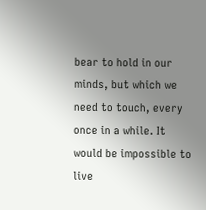bear to hold in our minds, but which we need to touch, every once in a while. It would be impossible to live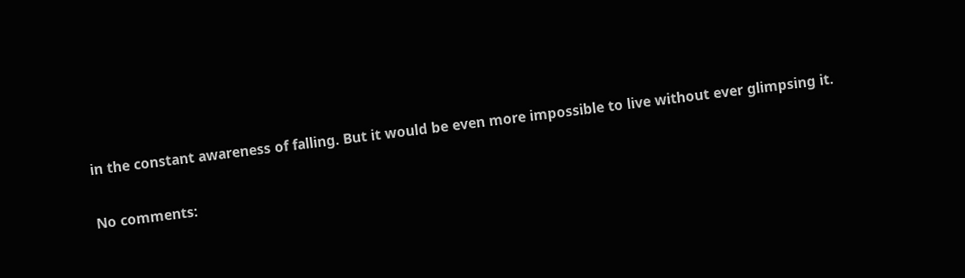in the constant awareness of falling. But it would be even more impossible to live without ever glimpsing it.

No comments: